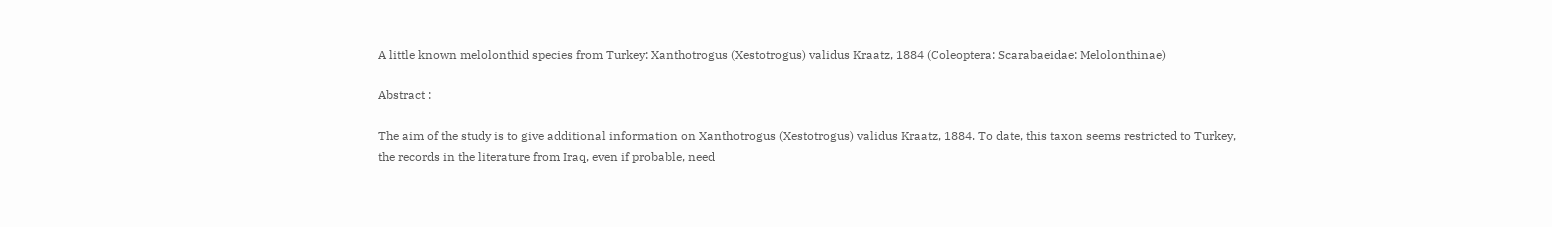A little known melolonthid species from Turkey: Xanthotrogus (Xestotrogus) validus Kraatz, 1884 (Coleoptera: Scarabaeidae: Melolonthinae)

Abstract :

The aim of the study is to give additional information on Xanthotrogus (Xestotrogus) validus Kraatz, 1884. To date, this taxon seems restricted to Turkey, the records in the literature from Iraq, even if probable, need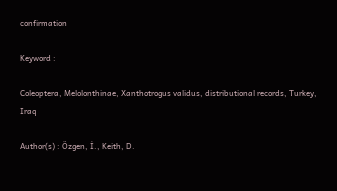confirmation

Keyword :

Coleoptera, Melolonthinae, Xanthotrogus validus, distributional records, Turkey, Iraq

Author(s) : Özgen, İ., Keith, D.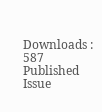Downloads : 587
Published Issue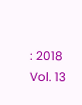: 2018 Vol. 13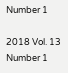Number 1

2018 Vol. 13 Number 1